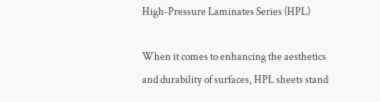High-Pressure Laminates Series (HPL)

When it comes to enhancing the aesthetics and durability of surfaces, HPL sheets stand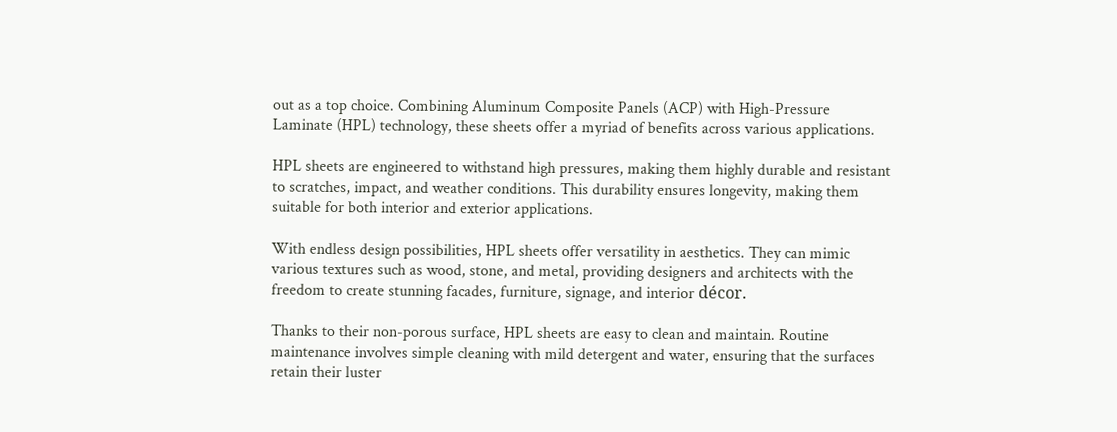out as a top choice. Combining Aluminum Composite Panels (ACP) with High-Pressure Laminate (HPL) technology, these sheets offer a myriad of benefits across various applications.

HPL sheets are engineered to withstand high pressures, making them highly durable and resistant to scratches, impact, and weather conditions. This durability ensures longevity, making them suitable for both interior and exterior applications.

With endless design possibilities, HPL sheets offer versatility in aesthetics. They can mimic various textures such as wood, stone, and metal, providing designers and architects with the freedom to create stunning facades, furniture, signage, and interior décor.

Thanks to their non-porous surface, HPL sheets are easy to clean and maintain. Routine maintenance involves simple cleaning with mild detergent and water, ensuring that the surfaces retain their luster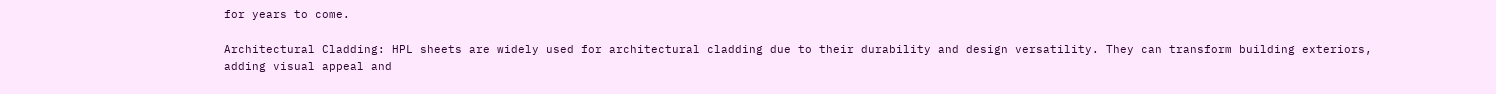for years to come.

Architectural Cladding: HPL sheets are widely used for architectural cladding due to their durability and design versatility. They can transform building exteriors, adding visual appeal and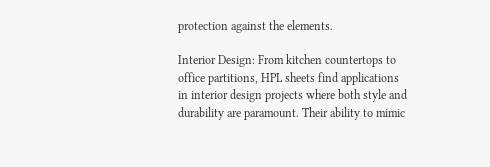protection against the elements.

Interior Design: From kitchen countertops to office partitions, HPL sheets find applications in interior design projects where both style and durability are paramount. Their ability to mimic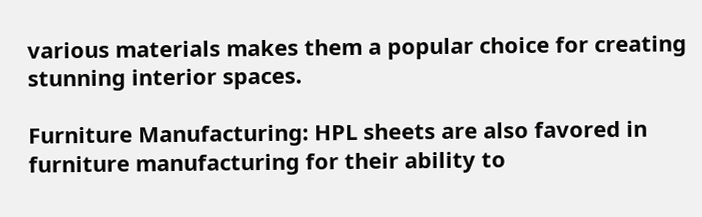various materials makes them a popular choice for creating stunning interior spaces.

Furniture Manufacturing: HPL sheets are also favored in furniture manufacturing for their ability to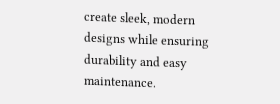create sleek, modern designs while ensuring durability and easy maintenance.